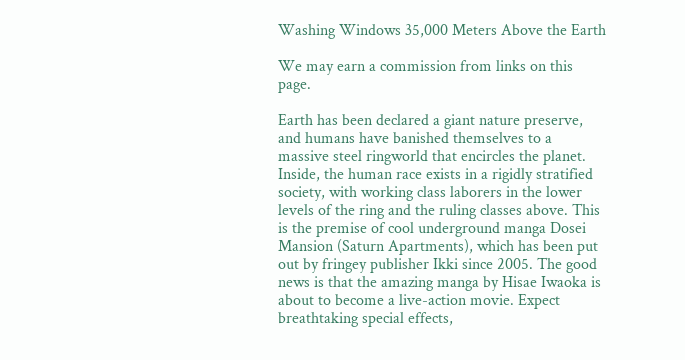Washing Windows 35,000 Meters Above the Earth

We may earn a commission from links on this page.

Earth has been declared a giant nature preserve, and humans have banished themselves to a massive steel ringworld that encircles the planet. Inside, the human race exists in a rigidly stratified society, with working class laborers in the lower levels of the ring and the ruling classes above. This is the premise of cool underground manga Dosei Mansion (Saturn Apartments), which has been put out by fringey publisher Ikki since 2005. The good news is that the amazing manga by Hisae Iwaoka is about to become a live-action movie. Expect breathtaking special effects,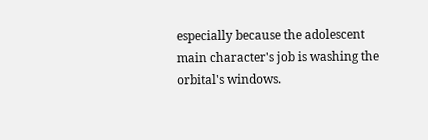especially because the adolescent main character's job is washing the orbital's windows.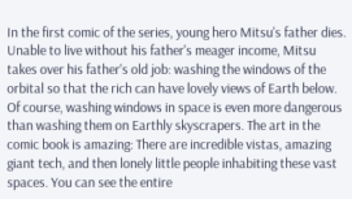In the first comic of the series, young hero Mitsu's father dies. Unable to live without his father's meager income, Mitsu takes over his father's old job: washing the windows of the orbital so that the rich can have lovely views of Earth below. Of course, washing windows in space is even more dangerous than washing them on Earthly skyscrapers. The art in the comic book is amazing: There are incredible vistas, amazing giant tech, and then lonely little people inhabiting these vast spaces. You can see the entire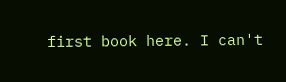first book here. I can't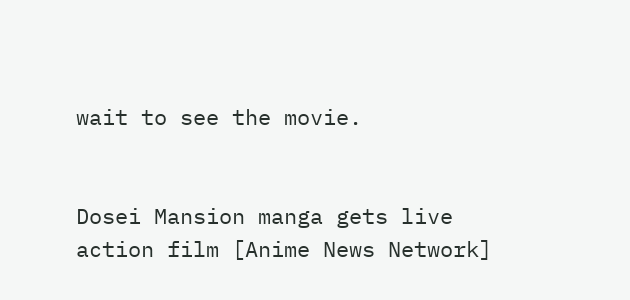wait to see the movie.


Dosei Mansion manga gets live action film [Anime News Network]